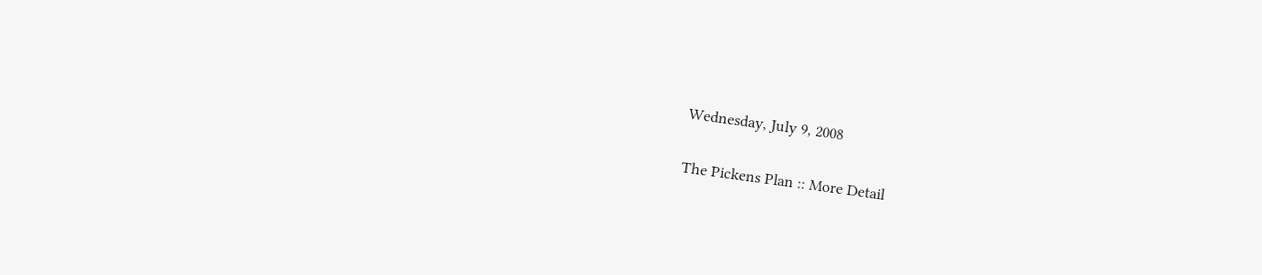Wednesday, July 9, 2008

The Pickens Plan :: More Detail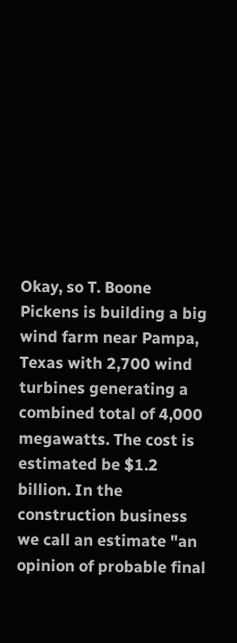Okay, so T. Boone Pickens is building a big wind farm near Pampa, Texas with 2,700 wind turbines generating a combined total of 4,000 megawatts. The cost is estimated be $1.2 billion. In the construction business we call an estimate "an opinion of probable final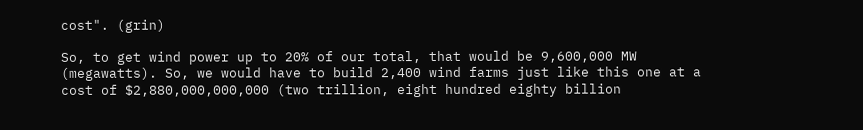cost". (grin)

So, to get wind power up to 20% of our total, that would be 9,600,000 MW (megawatts). So, we would have to build 2,400 wind farms just like this one at a cost of $2,880,000,000,000 (two trillion, eight hundred eighty billion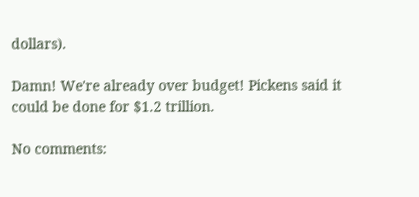dollars).

Damn! We're already over budget! Pickens said it could be done for $1.2 trillion.

No comments: